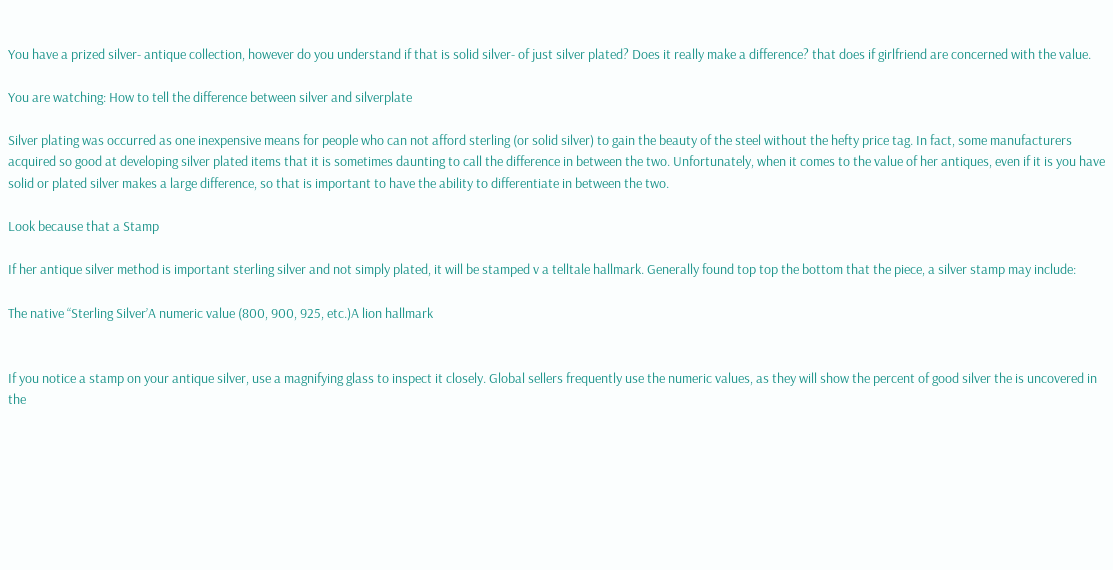You have a prized silver- antique collection, however do you understand if that is solid silver- of just silver plated? Does it really make a difference? that does if girlfriend are concerned with the value.

You are watching: How to tell the difference between silver and silverplate

Silver plating was occurred as one inexpensive means for people who can not afford sterling (or solid silver) to gain the beauty of the steel without the hefty price tag. In fact, some manufacturers acquired so good at developing silver plated items that it is sometimes daunting to call the difference in between the two. Unfortunately, when it comes to the value of her antiques, even if it is you have solid or plated silver makes a large difference, so that is important to have the ability to differentiate in between the two.

Look because that a Stamp

If her antique silver method is important sterling silver and not simply plated, it will be stamped v a telltale hallmark. Generally found top top the bottom that the piece, a silver stamp may include:

The native “Sterling Silver’A numeric value (800, 900, 925, etc.)A lion hallmark


If you notice a stamp on your antique silver, use a magnifying glass to inspect it closely. Global sellers frequently use the numeric values, as they will show the percent of good silver the is uncovered in the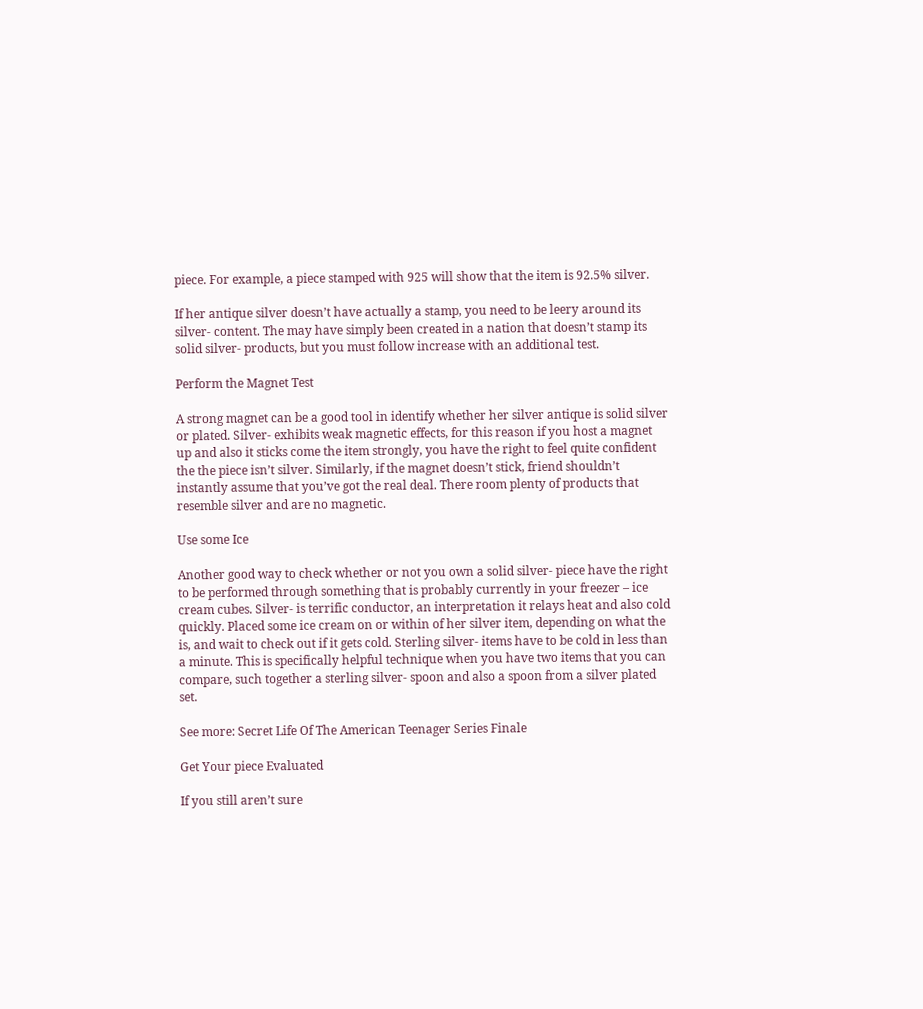piece. For example, a piece stamped with 925 will show that the item is 92.5% silver.

If her antique silver doesn’t have actually a stamp, you need to be leery around its silver- content. The may have simply been created in a nation that doesn’t stamp its solid silver- products, but you must follow increase with an additional test.

Perform the Magnet Test

A strong magnet can be a good tool in identify whether her silver antique is solid silver or plated. Silver- exhibits weak magnetic effects, for this reason if you host a magnet up and also it sticks come the item strongly, you have the right to feel quite confident the the piece isn’t silver. Similarly, if the magnet doesn’t stick, friend shouldn’t instantly assume that you’ve got the real deal. There room plenty of products that resemble silver and are no magnetic.

Use some Ice

Another good way to check whether or not you own a solid silver- piece have the right to be performed through something that is probably currently in your freezer – ice cream cubes. Silver- is terrific conductor, an interpretation it relays heat and also cold quickly. Placed some ice cream on or within of her silver item, depending on what the is, and wait to check out if it gets cold. Sterling silver- items have to be cold in less than a minute. This is specifically helpful technique when you have two items that you can compare, such together a sterling silver- spoon and also a spoon from a silver plated set.

See more: Secret Life Of The American Teenager Series Finale

Get Your piece Evaluated

If you still aren’t sure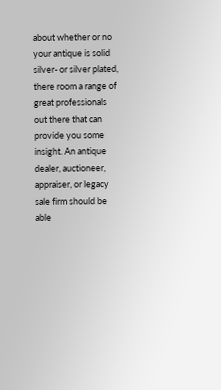about whether or no your antique is solid silver- or silver plated, there room a range of great professionals out there that can provide you some insight. An antique dealer, auctioneer, appraiser, or legacy sale firm should be able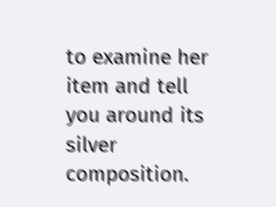to examine her item and tell you around its silver composition.